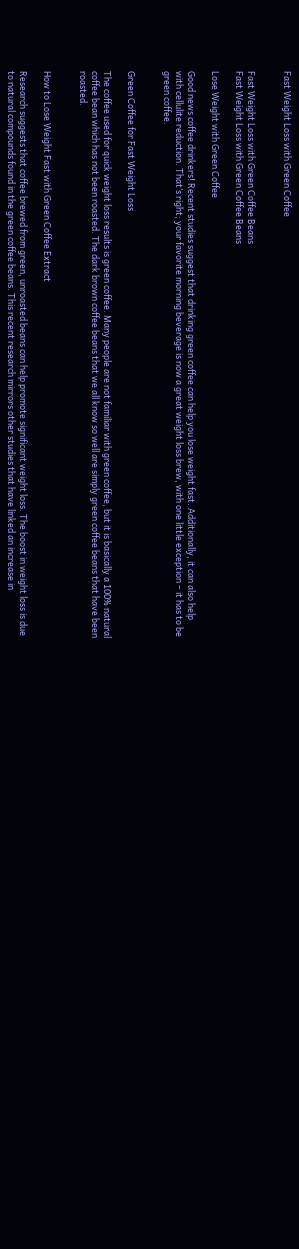Fast Weight Loss with Green Coffee


Fast Weight Loss with Green Coffee Beans
Fast Weight Loss with Green Coffee Beans

Lose Weight with Green Coffee

Good news coffee drinkers! Recent studies suggest that drinking green coffee can help you lose weight fast. Additionally, it can also help with cellulite reduction. That’s right; your favorite morning beverage is now a great weight loss brew, with one little exception – it has to be green coffee.


Green Coffee for Fast Weight Loss

The coffee used for quick weight loss results is green coffee. Many people are not familiar with green coffee, but it is basically a 100% natural coffee bean which has not been roasted. The dark brown coffee beans that we all know so well are simply green coffee beans that have been roasted.


How to Lose Weight Fast with Green Coffee Extract

Research suggests that coffee brewed from green, unroasted beans can help promote significant weight loss. The boost in weight loss is due to natural compounds found in the green coffee beans. This recent research mirrors other studies that have linked an increase in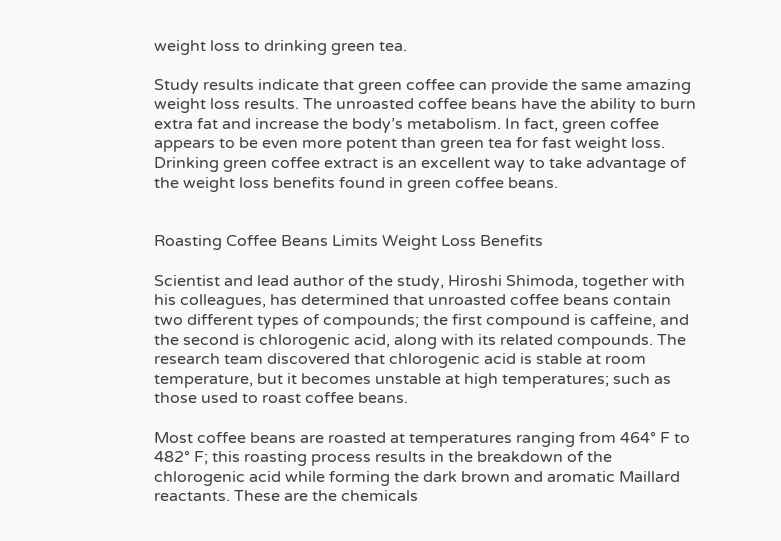weight loss to drinking green tea.

Study results indicate that green coffee can provide the same amazing weight loss results. The unroasted coffee beans have the ability to burn extra fat and increase the body’s metabolism. In fact, green coffee appears to be even more potent than green tea for fast weight loss. Drinking green coffee extract is an excellent way to take advantage of the weight loss benefits found in green coffee beans.


Roasting Coffee Beans Limits Weight Loss Benefits

Scientist and lead author of the study, Hiroshi Shimoda, together with his colleagues, has determined that unroasted coffee beans contain two different types of compounds; the first compound is caffeine, and the second is chlorogenic acid, along with its related compounds. The research team discovered that chlorogenic acid is stable at room temperature, but it becomes unstable at high temperatures; such as those used to roast coffee beans.

Most coffee beans are roasted at temperatures ranging from 464° F to 482° F; this roasting process results in the breakdown of the chlorogenic acid while forming the dark brown and aromatic Maillard reactants. These are the chemicals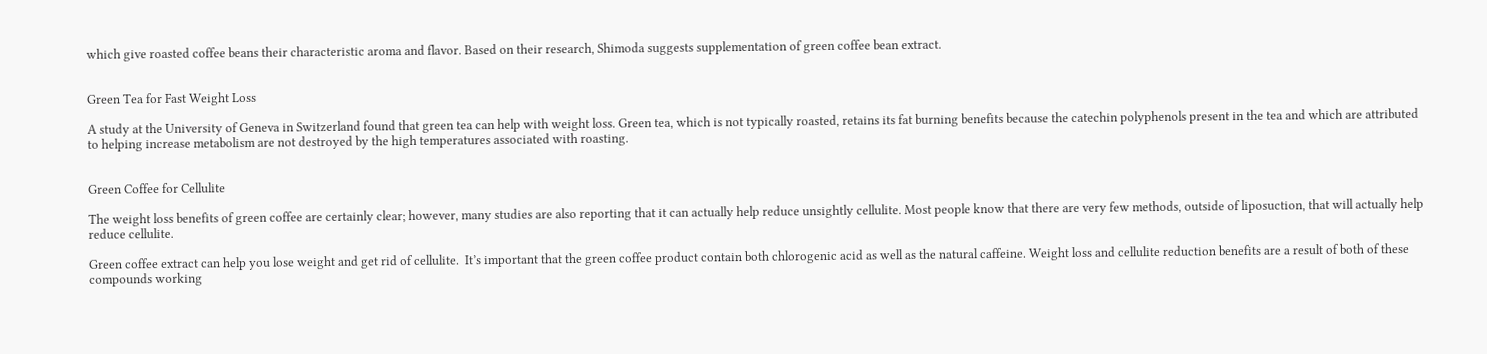which give roasted coffee beans their characteristic aroma and flavor. Based on their research, Shimoda suggests supplementation of green coffee bean extract.


Green Tea for Fast Weight Loss

A study at the University of Geneva in Switzerland found that green tea can help with weight loss. Green tea, which is not typically roasted, retains its fat burning benefits because the catechin polyphenols present in the tea and which are attributed to helping increase metabolism are not destroyed by the high temperatures associated with roasting.


Green Coffee for Cellulite

The weight loss benefits of green coffee are certainly clear; however, many studies are also reporting that it can actually help reduce unsightly cellulite. Most people know that there are very few methods, outside of liposuction, that will actually help reduce cellulite.

Green coffee extract can help you lose weight and get rid of cellulite.  It’s important that the green coffee product contain both chlorogenic acid as well as the natural caffeine. Weight loss and cellulite reduction benefits are a result of both of these compounds working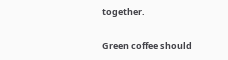together.

Green coffee should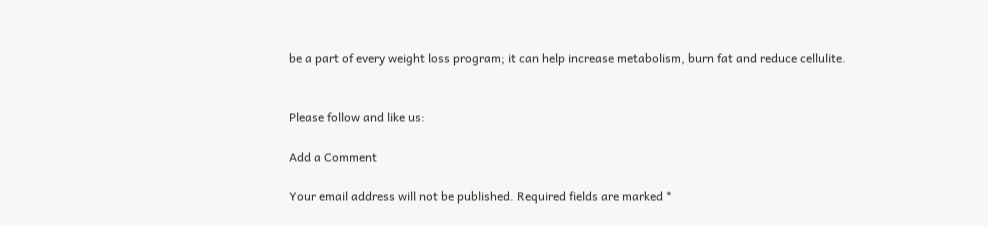be a part of every weight loss program; it can help increase metabolism, burn fat and reduce cellulite.


Please follow and like us:

Add a Comment

Your email address will not be published. Required fields are marked *